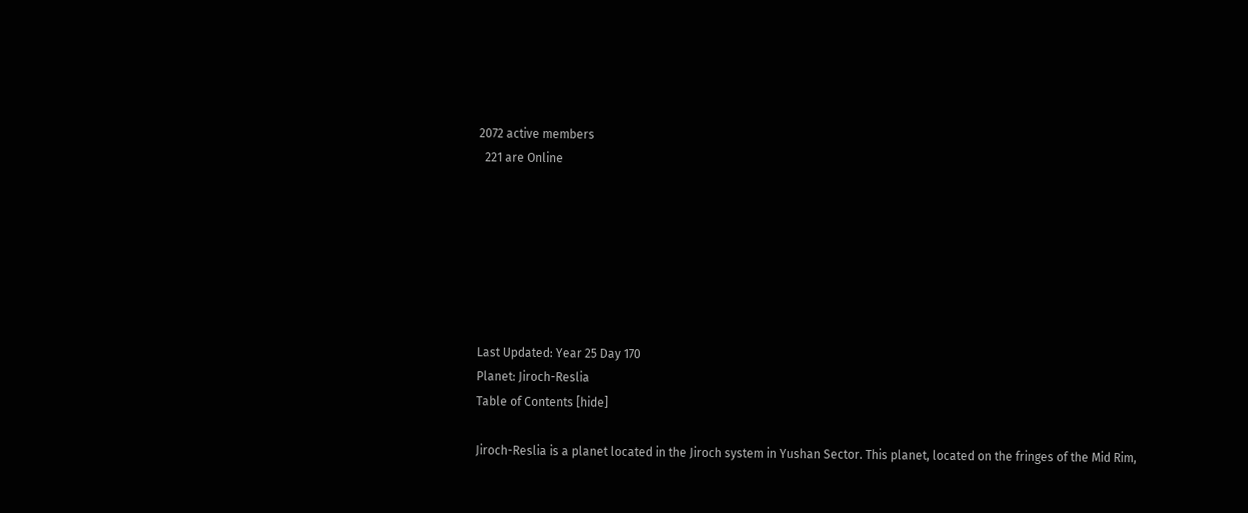2072 active members
  221 are Online







Last Updated: Year 25 Day 170
Planet: Jiroch-Reslia
Table of Contents [hide]

Jiroch-Reslia is a planet located in the Jiroch system in Yushan Sector. This planet, located on the fringes of the Mid Rim,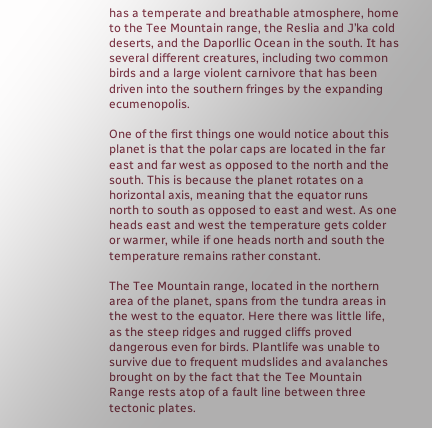has a temperate and breathable atmosphere, home to the Tee Mountain range, the Reslia and J’ka cold deserts, and the Daporllic Ocean in the south. It has several different creatures, including two common birds and a large violent carnivore that has been driven into the southern fringes by the expanding ecumenopolis.

One of the first things one would notice about this planet is that the polar caps are located in the far east and far west as opposed to the north and the south. This is because the planet rotates on a horizontal axis, meaning that the equator runs north to south as opposed to east and west. As one heads east and west the temperature gets colder or warmer, while if one heads north and south the temperature remains rather constant.

The Tee Mountain range, located in the northern area of the planet, spans from the tundra areas in the west to the equator. Here there was little life, as the steep ridges and rugged cliffs proved dangerous even for birds. Plantlife was unable to survive due to frequent mudslides and avalanches brought on by the fact that the Tee Mountain Range rests atop of a fault line between three tectonic plates.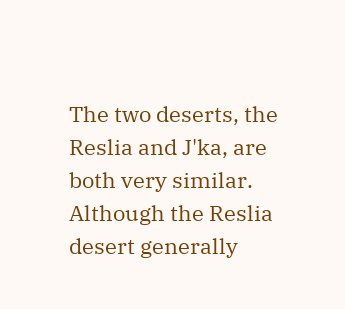The two deserts, the Reslia and J'ka, are both very similar. Although the Reslia desert generally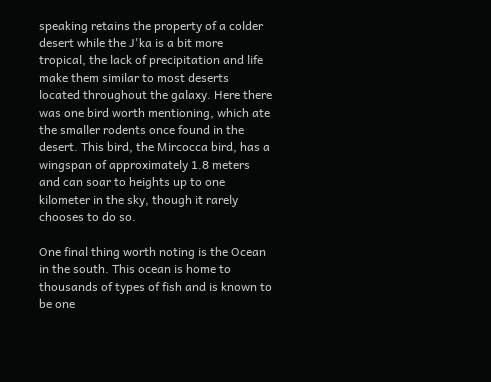speaking retains the property of a colder desert while the J'ka is a bit more tropical, the lack of precipitation and life make them similar to most deserts located throughout the galaxy. Here there was one bird worth mentioning, which ate the smaller rodents once found in the desert. This bird, the Mircocca bird, has a wingspan of approximately 1.8 meters and can soar to heights up to one kilometer in the sky, though it rarely chooses to do so.

One final thing worth noting is the Ocean in the south. This ocean is home to thousands of types of fish and is known to be one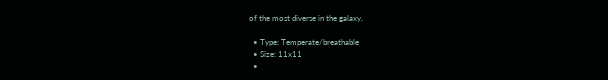of the most diverse in the galaxy.

  • Type: Temperate/breathable
  • Size: 11x11
  •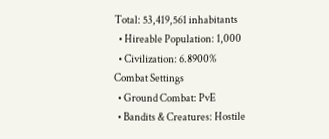Total: 53,419,561 inhabitants
  • Hireable Population: 1,000
  • Civilization: 6.8900%
Combat Settings
  • Ground Combat: PvE
  • Bandits & Creatures: Hostile